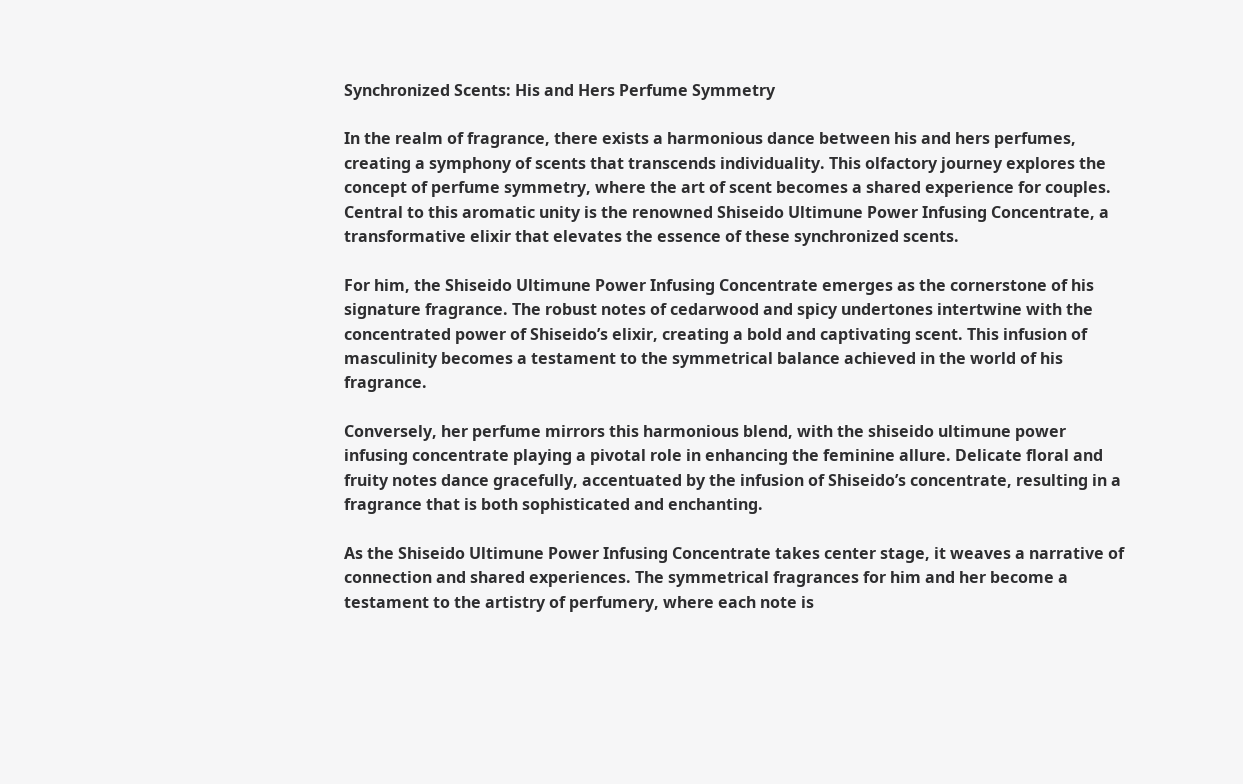Synchronized Scents: His and Hers Perfume Symmetry

In the realm of fragrance, there exists a harmonious dance between his and hers perfumes, creating a symphony of scents that transcends individuality. This olfactory journey explores the concept of perfume symmetry, where the art of scent becomes a shared experience for couples. Central to this aromatic unity is the renowned Shiseido Ultimune Power Infusing Concentrate, a transformative elixir that elevates the essence of these synchronized scents.

For him, the Shiseido Ultimune Power Infusing Concentrate emerges as the cornerstone of his signature fragrance. The robust notes of cedarwood and spicy undertones intertwine with the concentrated power of Shiseido’s elixir, creating a bold and captivating scent. This infusion of masculinity becomes a testament to the symmetrical balance achieved in the world of his fragrance.

Conversely, her perfume mirrors this harmonious blend, with the shiseido ultimune power infusing concentrate playing a pivotal role in enhancing the feminine allure. Delicate floral and fruity notes dance gracefully, accentuated by the infusion of Shiseido’s concentrate, resulting in a fragrance that is both sophisticated and enchanting.

As the Shiseido Ultimune Power Infusing Concentrate takes center stage, it weaves a narrative of connection and shared experiences. The symmetrical fragrances for him and her become a testament to the artistry of perfumery, where each note is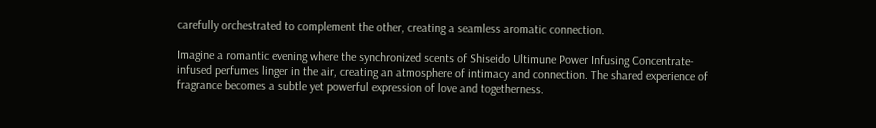carefully orchestrated to complement the other, creating a seamless aromatic connection.

Imagine a romantic evening where the synchronized scents of Shiseido Ultimune Power Infusing Concentrate-infused perfumes linger in the air, creating an atmosphere of intimacy and connection. The shared experience of fragrance becomes a subtle yet powerful expression of love and togetherness.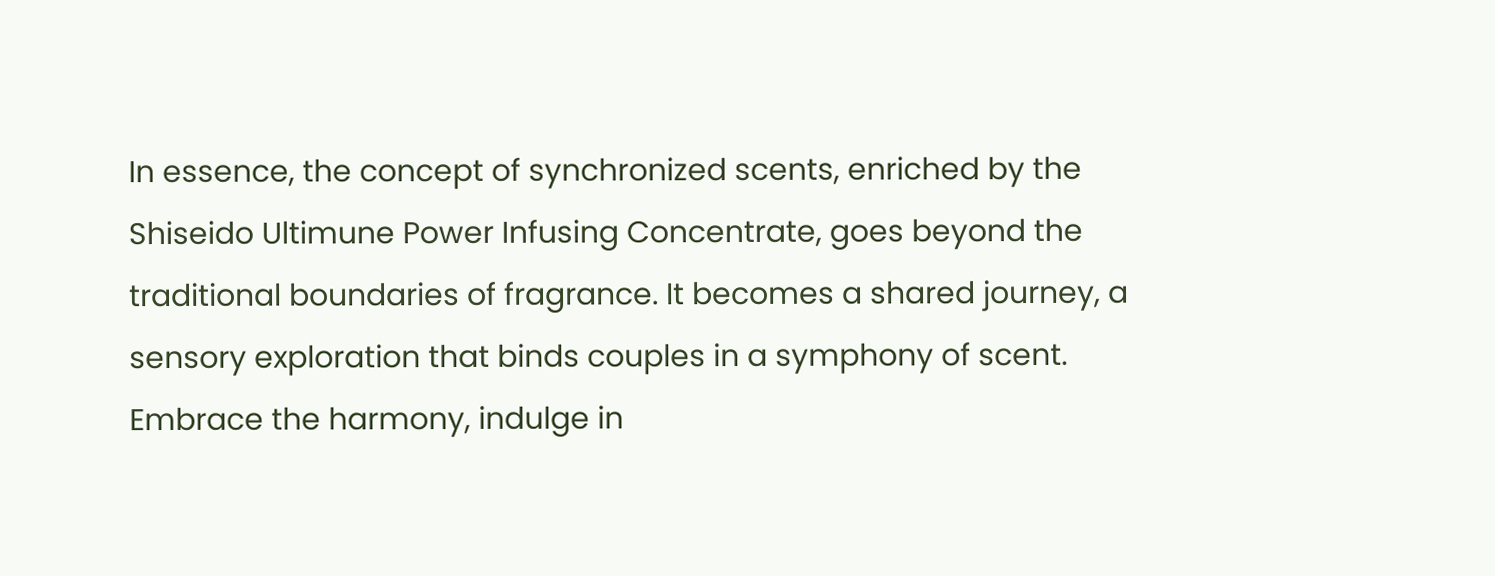In essence, the concept of synchronized scents, enriched by the Shiseido Ultimune Power Infusing Concentrate, goes beyond the traditional boundaries of fragrance. It becomes a shared journey, a sensory exploration that binds couples in a symphony of scent. Embrace the harmony, indulge in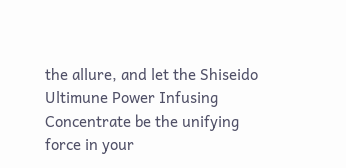the allure, and let the Shiseido Ultimune Power Infusing Concentrate be the unifying force in your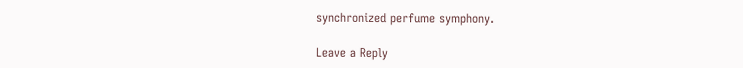synchronized perfume symphony.

Leave a Reply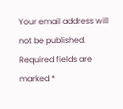Your email address will not be published. Required fields are marked *